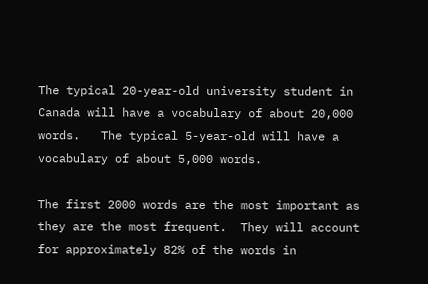The typical 20-year-old university student in Canada will have a vocabulary of about 20,000 words.   The typical 5-year-old will have a vocabulary of about 5,000 words.

The first 2000 words are the most important as they are the most frequent.  They will account for approximately 82% of the words in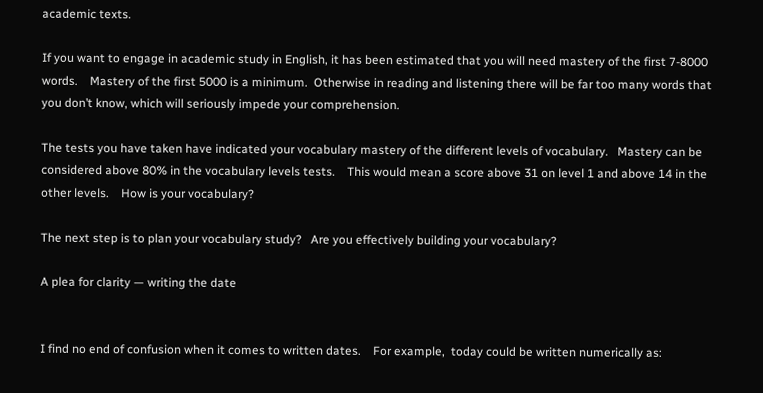academic texts.

If you want to engage in academic study in English, it has been estimated that you will need mastery of the first 7-8000 words.    Mastery of the first 5000 is a minimum.  Otherwise in reading and listening there will be far too many words that you don’t know, which will seriously impede your comprehension.

The tests you have taken have indicated your vocabulary mastery of the different levels of vocabulary.   Mastery can be considered above 80% in the vocabulary levels tests.    This would mean a score above 31 on level 1 and above 14 in the other levels.    How is your vocabulary?

The next step is to plan your vocabulary study?   Are you effectively building your vocabulary?

A plea for clarity — writing the date


I find no end of confusion when it comes to written dates.    For example,  today could be written numerically as: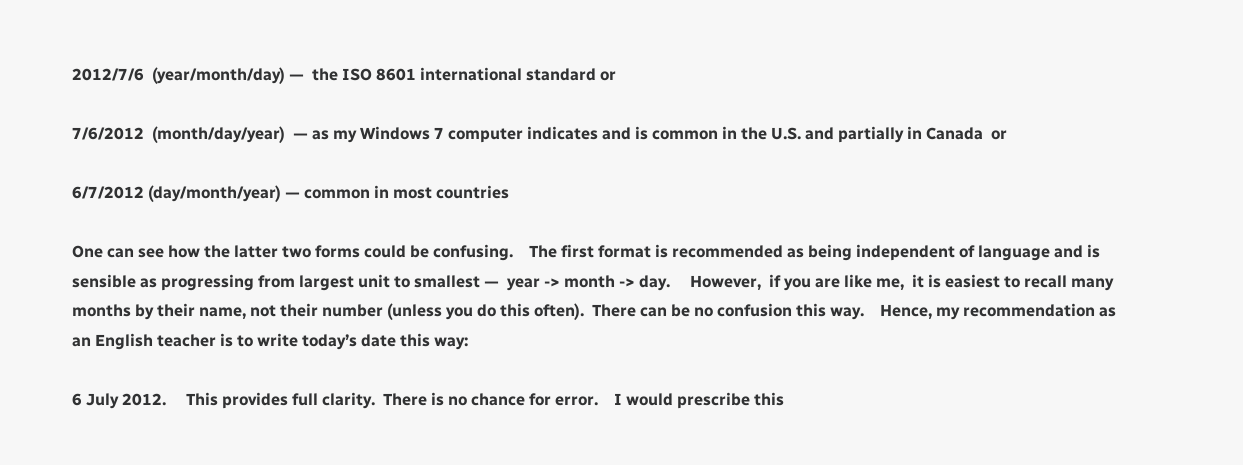2012/7/6  (year/month/day) —  the ISO 8601 international standard or

7/6/2012  (month/day/year)  — as my Windows 7 computer indicates and is common in the U.S. and partially in Canada  or

6/7/2012 (day/month/year) — common in most countries

One can see how the latter two forms could be confusing.    The first format is recommended as being independent of language and is sensible as progressing from largest unit to smallest —  year -> month -> day.     However,  if you are like me,  it is easiest to recall many months by their name, not their number (unless you do this often).  There can be no confusion this way.    Hence, my recommendation as an English teacher is to write today’s date this way:

6 July 2012.     This provides full clarity.  There is no chance for error.    I would prescribe this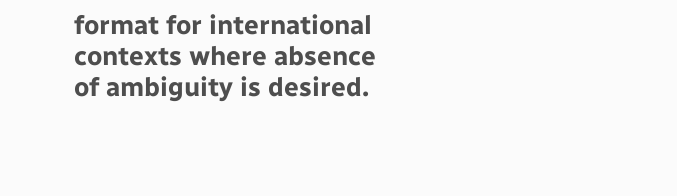format for international contexts where absence of ambiguity is desired.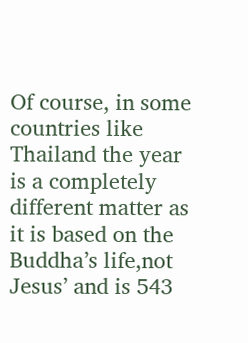Of course, in some countries like Thailand the year is a completely different matter as it is based on the Buddha’s life,not Jesus’ and is 543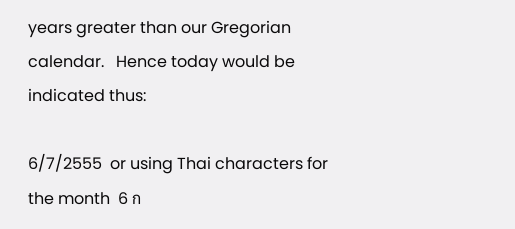years greater than our Gregorian calendar.   Hence today would be indicated thus:

6/7/2555  or using Thai characters for the month  6 ก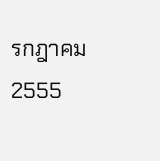รกฎาคม 2555